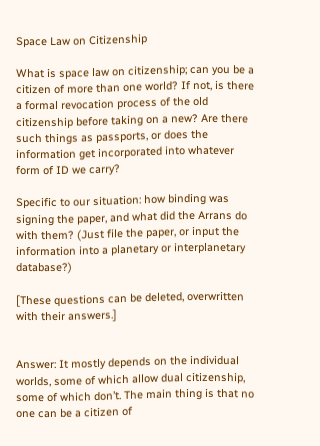Space Law on Citizenship

What is space law on citizenship; can you be a citizen of more than one world? If not, is there a formal revocation process of the old citizenship before taking on a new? Are there such things as passports, or does the information get incorporated into whatever form of ID we carry?

Specific to our situation: how binding was signing the paper, and what did the Arrans do with them? (Just file the paper, or input the information into a planetary or interplanetary database?)

[These questions can be deleted, overwritten with their answers.]


Answer: It mostly depends on the individual worlds, some of which allow dual citizenship, some of which don’t. The main thing is that no one can be a citizen of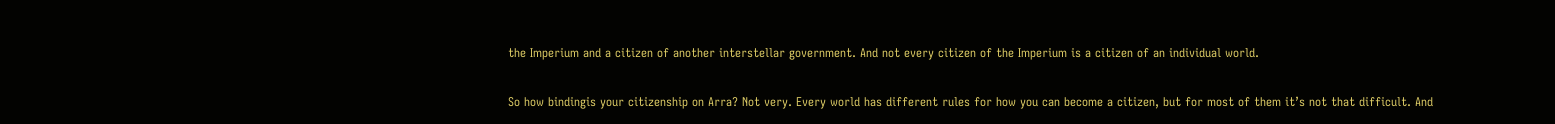the Imperium and a citizen of another interstellar government. And not every citizen of the Imperium is a citizen of an individual world.

So how bindingis your citizenship on Arra? Not very. Every world has different rules for how you can become a citizen, but for most of them it’s not that difficult. And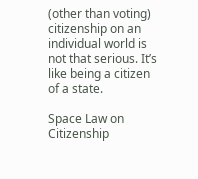(other than voting) citizenship on an individual world is not that serious. It’s like being a citizen of a state.

Space Law on Citizenship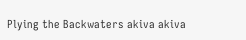Plying the Backwaters akiva akiva